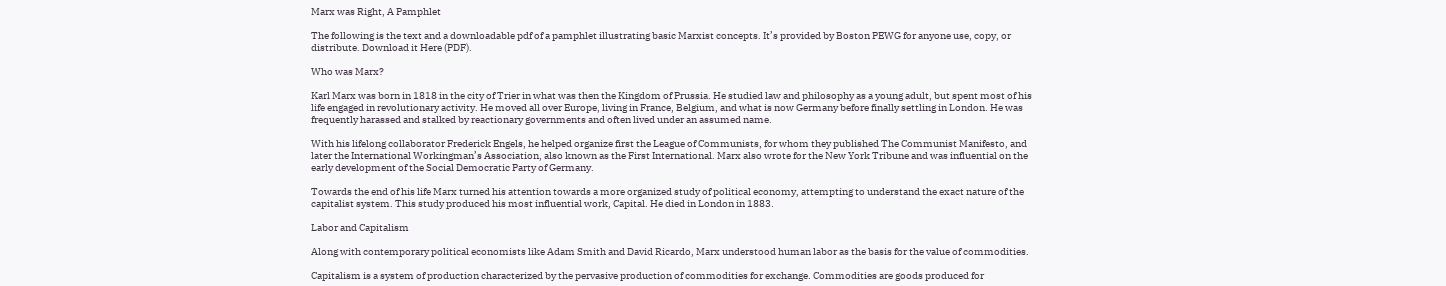Marx was Right, A Pamphlet

The following is the text and a downloadable pdf of a pamphlet illustrating basic Marxist concepts. It’s provided by Boston PEWG for anyone use, copy, or distribute. Download it Here (PDF).

Who was Marx?

Karl Marx was born in 1818 in the city of Trier in what was then the Kingdom of Prussia. He studied law and philosophy as a young adult, but spent most of his life engaged in revolutionary activity. He moved all over Europe, living in France, Belgium, and what is now Germany before finally settling in London. He was frequently harassed and stalked by reactionary governments and often lived under an assumed name.

With his lifelong collaborator Frederick Engels, he helped organize first the League of Communists, for whom they published The Communist Manifesto, and later the International Workingman’s Association, also known as the First International. Marx also wrote for the New York Tribune and was influential on the early development of the Social Democratic Party of Germany.

Towards the end of his life Marx turned his attention towards a more organized study of political economy, attempting to understand the exact nature of the capitalist system. This study produced his most influential work, Capital. He died in London in 1883.

Labor and Capitalism

Along with contemporary political economists like Adam Smith and David Ricardo, Marx understood human labor as the basis for the value of commodities.

Capitalism is a system of production characterized by the pervasive production of commodities for exchange. Commodities are goods produced for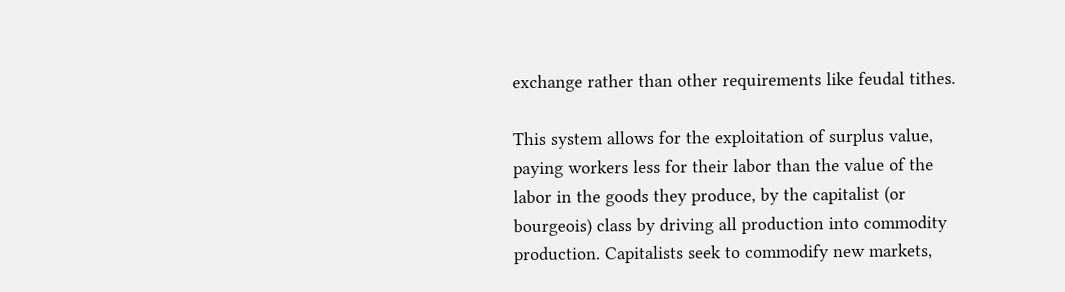exchange rather than other requirements like feudal tithes.

This system allows for the exploitation of surplus value, paying workers less for their labor than the value of the labor in the goods they produce, by the capitalist (or bourgeois) class by driving all production into commodity production. Capitalists seek to commodify new markets,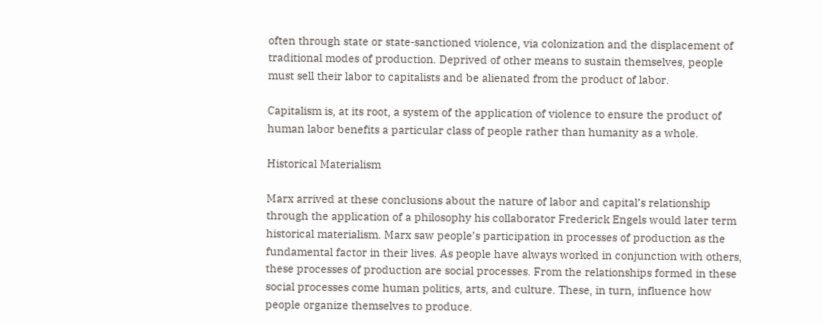often through state or state-sanctioned violence, via colonization and the displacement of traditional modes of production. Deprived of other means to sustain themselves, people must sell their labor to capitalists and be alienated from the product of labor.

Capitalism is, at its root, a system of the application of violence to ensure the product of human labor benefits a particular class of people rather than humanity as a whole.

Historical Materialism

Marx arrived at these conclusions about the nature of labor and capital’s relationship through the application of a philosophy his collaborator Frederick Engels would later term historical materialism. Marx saw people’s participation in processes of production as the fundamental factor in their lives. As people have always worked in conjunction with others, these processes of production are social processes. From the relationships formed in these social processes come human politics, arts, and culture. These, in turn, influence how people organize themselves to produce.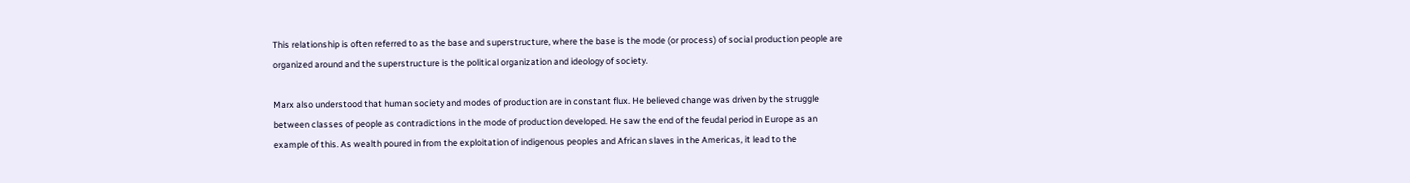This relationship is often referred to as the base and superstructure, where the base is the mode (or process) of social production people are organized around and the superstructure is the political organization and ideology of society.

Marx also understood that human society and modes of production are in constant flux. He believed change was driven by the struggle between classes of people as contradictions in the mode of production developed. He saw the end of the feudal period in Europe as an example of this. As wealth poured in from the exploitation of indigenous peoples and African slaves in the Americas, it lead to the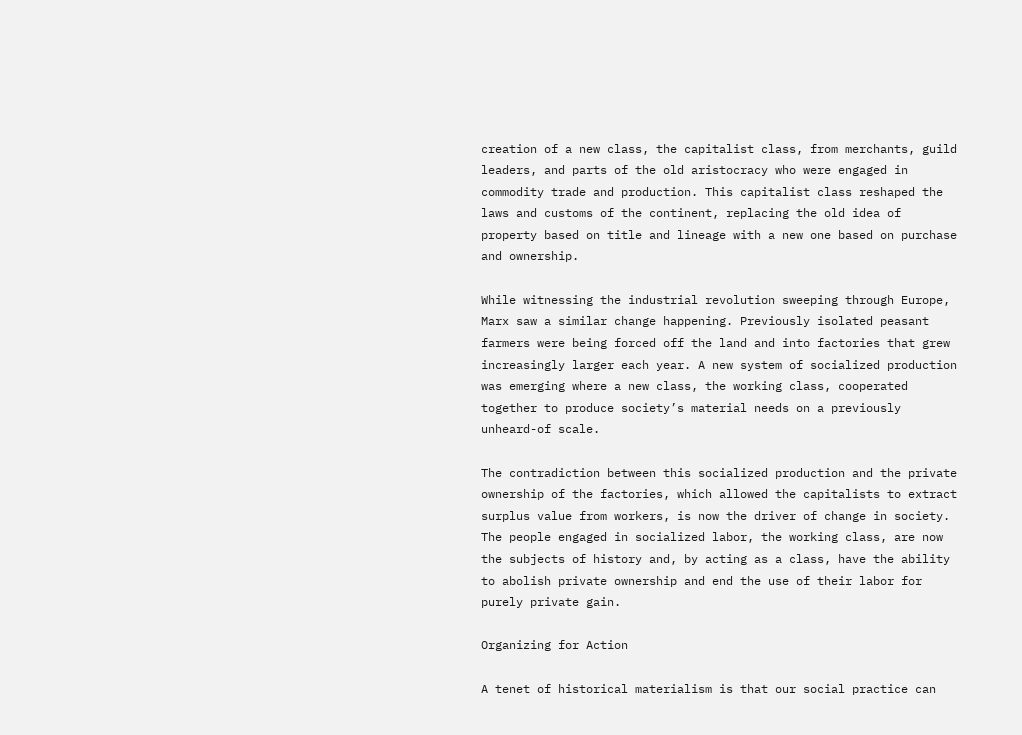creation of a new class, the capitalist class, from merchants, guild leaders, and parts of the old aristocracy who were engaged in commodity trade and production. This capitalist class reshaped the laws and customs of the continent, replacing the old idea of property based on title and lineage with a new one based on purchase and ownership.

While witnessing the industrial revolution sweeping through Europe, Marx saw a similar change happening. Previously isolated peasant farmers were being forced off the land and into factories that grew increasingly larger each year. A new system of socialized production was emerging where a new class, the working class, cooperated together to produce society’s material needs on a previously unheard-of scale.

The contradiction between this socialized production and the private ownership of the factories, which allowed the capitalists to extract surplus value from workers, is now the driver of change in society. The people engaged in socialized labor, the working class, are now the subjects of history and, by acting as a class, have the ability to abolish private ownership and end the use of their labor for purely private gain.

Organizing for Action

A tenet of historical materialism is that our social practice can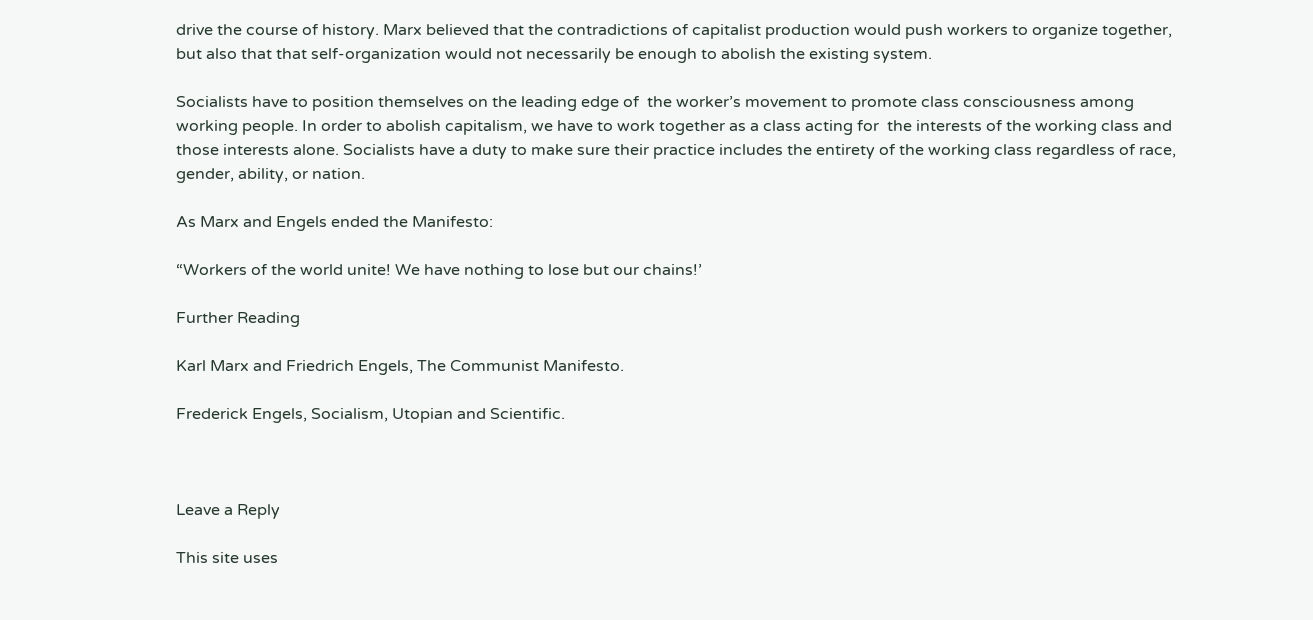drive the course of history. Marx believed that the contradictions of capitalist production would push workers to organize together, but also that that self-organization would not necessarily be enough to abolish the existing system.

Socialists have to position themselves on the leading edge of  the worker’s movement to promote class consciousness among working people. In order to abolish capitalism, we have to work together as a class acting for  the interests of the working class and those interests alone. Socialists have a duty to make sure their practice includes the entirety of the working class regardless of race, gender, ability, or nation.

As Marx and Engels ended the Manifesto:

“Workers of the world unite! We have nothing to lose but our chains!’

Further Reading

Karl Marx and Friedrich Engels, The Communist Manifesto.

Frederick Engels, Socialism, Utopian and Scientific.



Leave a Reply

This site uses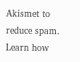Akismet to reduce spam. Learn how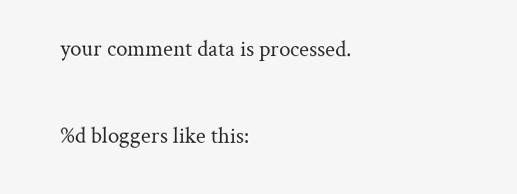your comment data is processed.

%d bloggers like this: